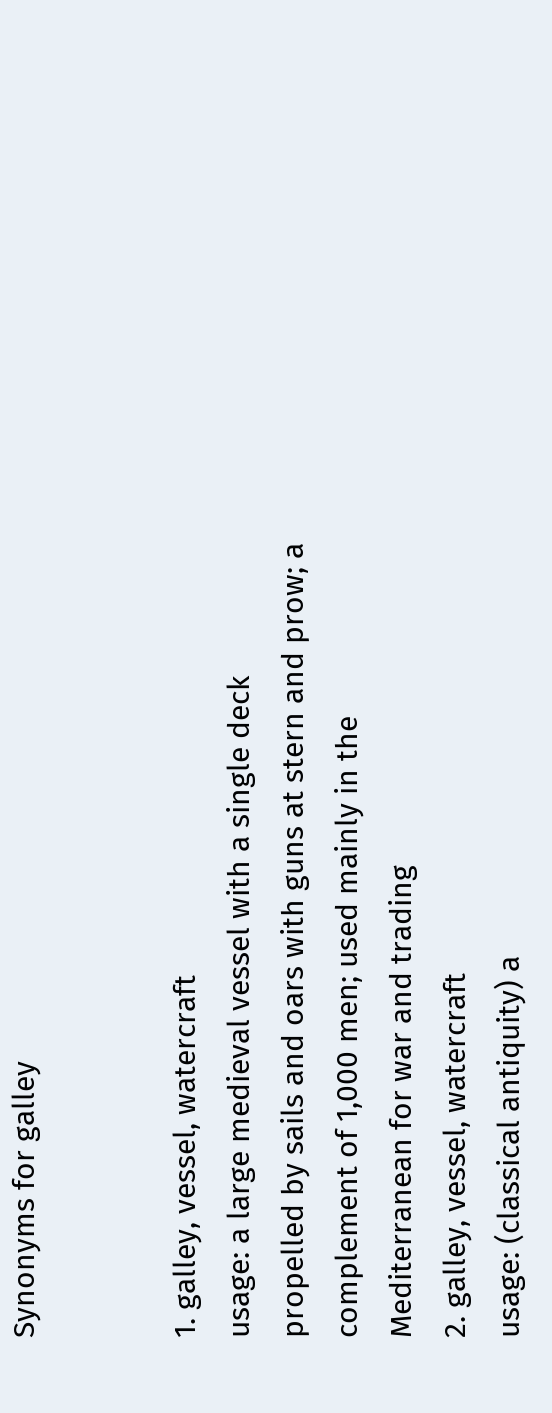Synonyms for galley


1. galley, vessel, watercraft
usage: a large medieval vessel with a single deck propelled by sails and oars with guns at stern and prow; a complement of 1,000 men; used mainly in the Mediterranean for war and trading
2. galley, vessel, watercraft
usage: (classical antiquity) a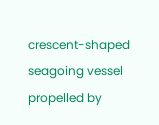crescent-shaped seagoing vessel propelled by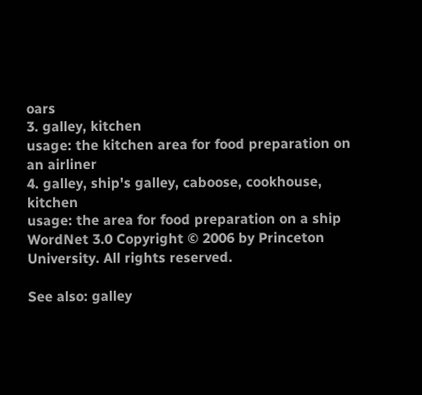oars
3. galley, kitchen
usage: the kitchen area for food preparation on an airliner
4. galley, ship's galley, caboose, cookhouse, kitchen
usage: the area for food preparation on a ship
WordNet 3.0 Copyright © 2006 by Princeton University. All rights reserved.

See also: galley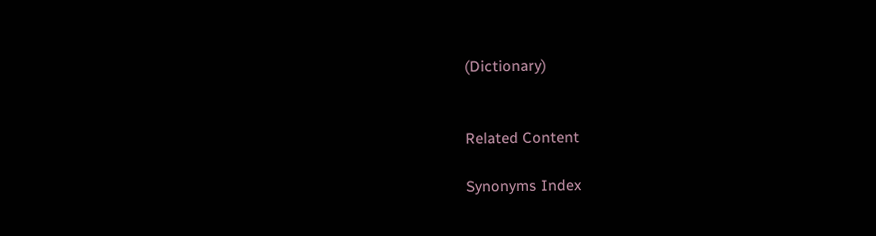(Dictionary)


Related Content

Synonyms Index